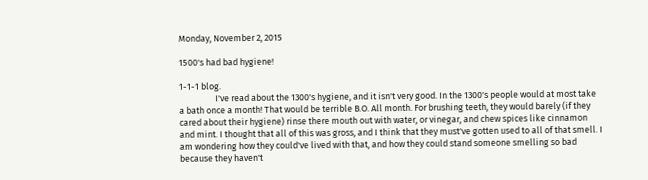Monday, November 2, 2015

1500's had bad hygiene!

1-1-1 blog.
                  I've read about the 1300's hygiene, and it isn't very good. In the 1300's people would at most take a bath once a month! That would be terrible B.O. All month. For brushing teeth, they would barely (if they cared about their hygiene) rinse there mouth out with water, or vinegar, and chew spices like cinnamon and mint. I thought that all of this was gross, and I think that they must've gotten used to all of that smell. I am wondering how they could've lived with that, and how they could stand someone smelling so bad because they haven't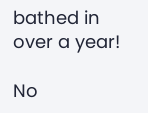bathed in over a year!

No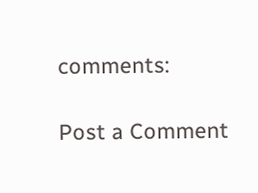comments:

Post a Comment